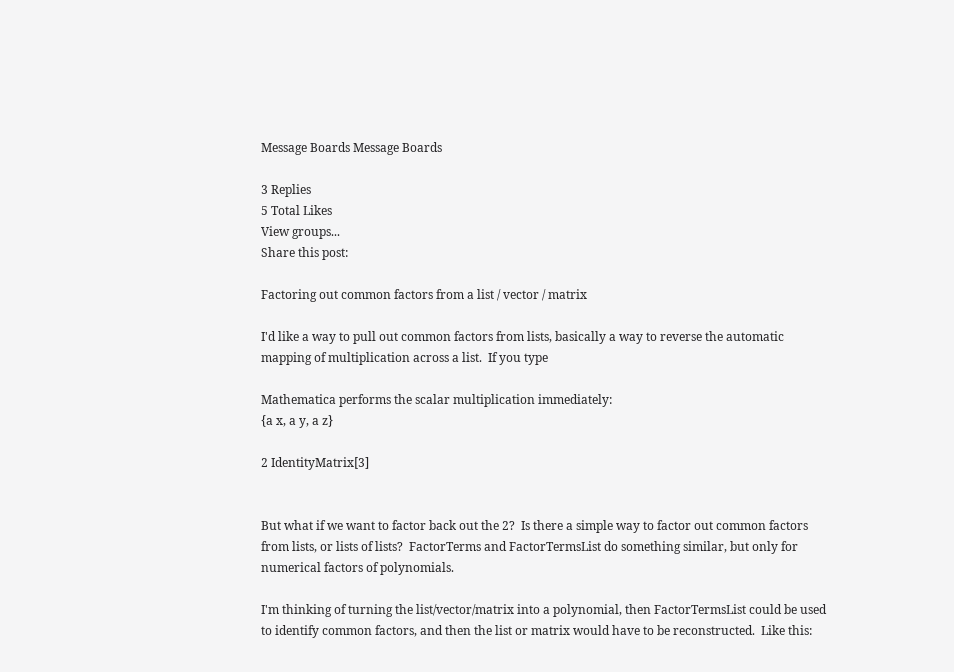Message Boards Message Boards

3 Replies
5 Total Likes
View groups...
Share this post:

Factoring out common factors from a list / vector / matrix

I'd like a way to pull out common factors from lists, basically a way to reverse the automatic mapping of multiplication across a list.  If you type

Mathematica performs the scalar multiplication immediately:
{a x, a y, a z}

2 IdentityMatrix[3]


But what if we want to factor back out the 2?  Is there a simple way to factor out common factors from lists, or lists of lists?  FactorTerms and FactorTermsList do something similar, but only for numerical factors of polynomials.

I'm thinking of turning the list/vector/matrix into a polynomial, then FactorTermsList could be used to identify common factors, and then the list or matrix would have to be reconstructed.  Like this: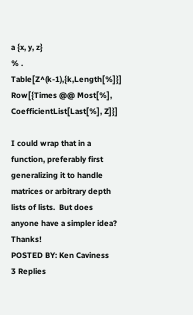a {x, y, z}
% . Table[Z^(k-1),{k,Length[%]}]
Row[{Times @@ Most[%], CoefficientList[Last[%], Z]}]

I could wrap that in a function, preferably first generalizing it to handle matrices or arbitrary depth lists of lists.  But does anyone have a simpler idea?  Thanks!
POSTED BY: Ken Caviness
3 Replies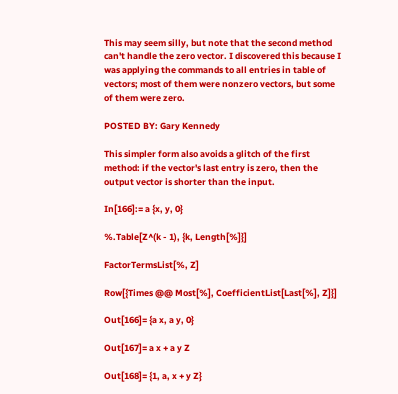This may seem silly, but note that the second method can't handle the zero vector. I discovered this because I was applying the commands to all entries in table of vectors; most of them were nonzero vectors, but some of them were zero.

POSTED BY: Gary Kennedy

This simpler form also avoids a glitch of the first method: if the vector's last entry is zero, then the output vector is shorter than the input.

In[166]:= a {x, y, 0}

%.Table[Z^(k - 1), {k, Length[%]}]

FactorTermsList[%, Z]

Row[{Times @@ Most[%], CoefficientList[Last[%], Z]}]

Out[166]= {a x, a y, 0}

Out[167]= a x + a y Z

Out[168]= {1, a, x + y Z}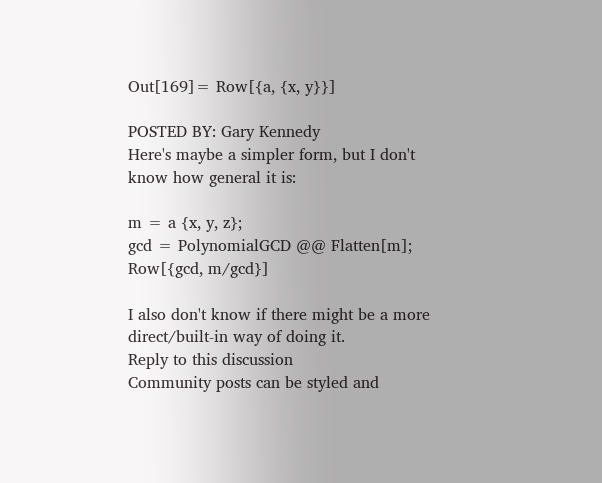Out[169]= Row[{a, {x, y}}]

POSTED BY: Gary Kennedy
Here's maybe a simpler form, but I don't know how general it is:

m = a {x, y, z};
gcd = PolynomialGCD @@ Flatten[m];
Row[{gcd, m/gcd}]

I also don't know if there might be a more direct/built-in way of doing it.
Reply to this discussion
Community posts can be styled and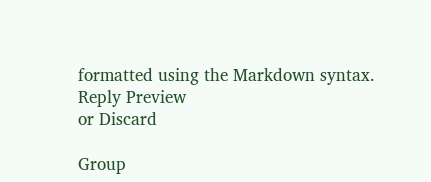formatted using the Markdown syntax.
Reply Preview
or Discard

Group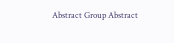Abstract Group Abstract